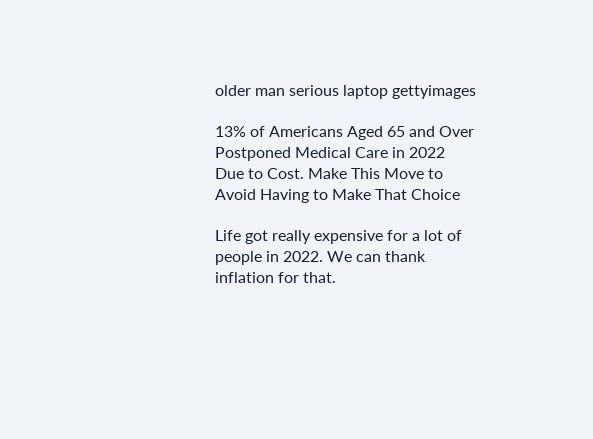older man serious laptop gettyimages

13% of Americans Aged 65 and Over Postponed Medical Care in 2022 Due to Cost. Make This Move to Avoid Having to Make That Choice

Life got really expensive for a lot of people in 2022. We can thank inflation for that.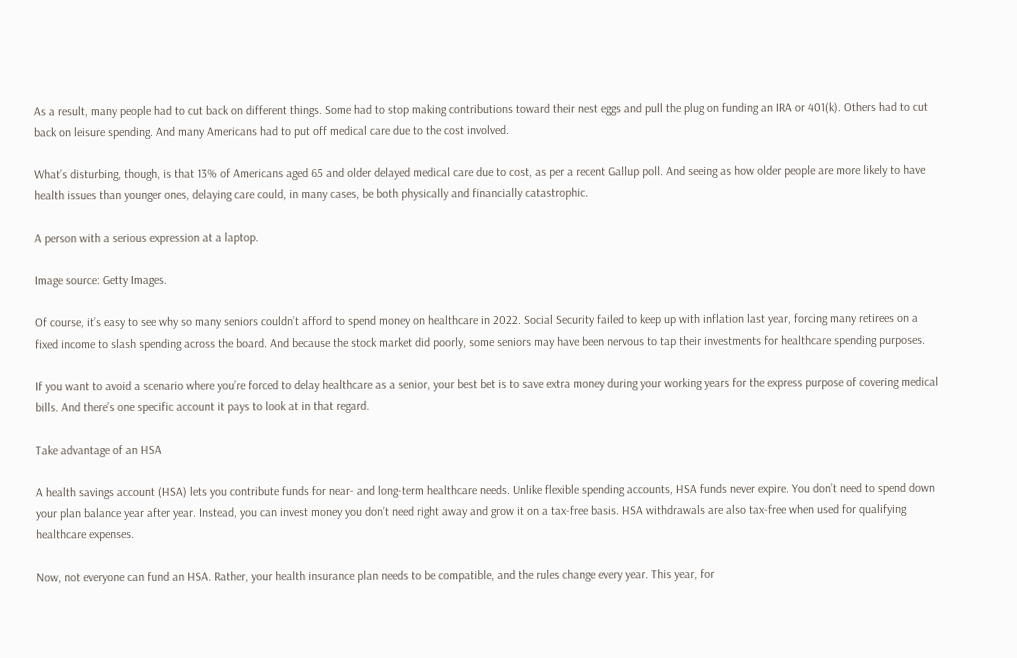As a result, many people had to cut back on different things. Some had to stop making contributions toward their nest eggs and pull the plug on funding an IRA or 401(k). Others had to cut back on leisure spending. And many Americans had to put off medical care due to the cost involved.

What’s disturbing, though, is that 13% of Americans aged 65 and older delayed medical care due to cost, as per a recent Gallup poll. And seeing as how older people are more likely to have health issues than younger ones, delaying care could, in many cases, be both physically and financially catastrophic.

A person with a serious expression at a laptop.

Image source: Getty Images.

Of course, it’s easy to see why so many seniors couldn’t afford to spend money on healthcare in 2022. Social Security failed to keep up with inflation last year, forcing many retirees on a fixed income to slash spending across the board. And because the stock market did poorly, some seniors may have been nervous to tap their investments for healthcare spending purposes.

If you want to avoid a scenario where you’re forced to delay healthcare as a senior, your best bet is to save extra money during your working years for the express purpose of covering medical bills. And there’s one specific account it pays to look at in that regard.

Take advantage of an HSA

A health savings account (HSA) lets you contribute funds for near- and long-term healthcare needs. Unlike flexible spending accounts, HSA funds never expire. You don’t need to spend down your plan balance year after year. Instead, you can invest money you don’t need right away and grow it on a tax-free basis. HSA withdrawals are also tax-free when used for qualifying healthcare expenses.

Now, not everyone can fund an HSA. Rather, your health insurance plan needs to be compatible, and the rules change every year. This year, for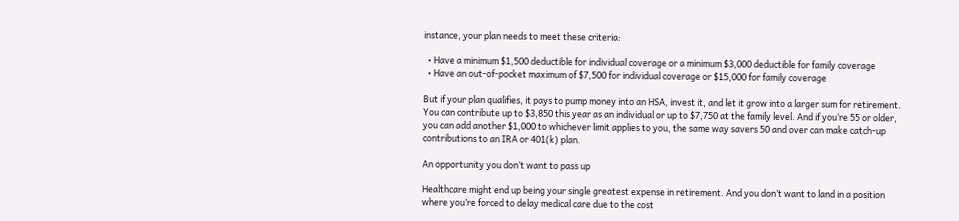instance, your plan needs to meet these criteria:

  • Have a minimum $1,500 deductible for individual coverage or a minimum $3,000 deductible for family coverage
  • Have an out-of-pocket maximum of $7,500 for individual coverage or $15,000 for family coverage

But if your plan qualifies, it pays to pump money into an HSA, invest it, and let it grow into a larger sum for retirement. You can contribute up to $3,850 this year as an individual or up to $7,750 at the family level. And if you’re 55 or older, you can add another $1,000 to whichever limit applies to you, the same way savers 50 and over can make catch-up contributions to an IRA or 401(k) plan.

An opportunity you don’t want to pass up

Healthcare might end up being your single greatest expense in retirement. And you don’t want to land in a position where you’re forced to delay medical care due to the cost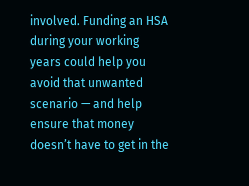involved. Funding an HSA during your working years could help you avoid that unwanted scenario — and help ensure that money doesn’t have to get in the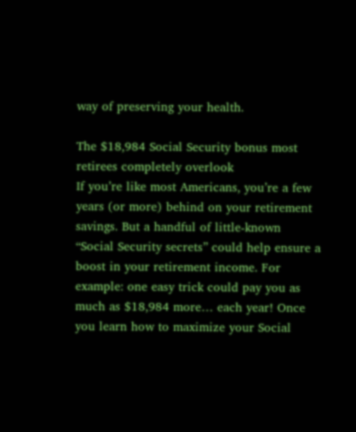way of preserving your health.

The $18,984 Social Security bonus most retirees completely overlook
If you’re like most Americans, you’re a few years (or more) behind on your retirement savings. But a handful of little-known “Social Security secrets” could help ensure a boost in your retirement income. For example: one easy trick could pay you as much as $18,984 more… each year! Once you learn how to maximize your Social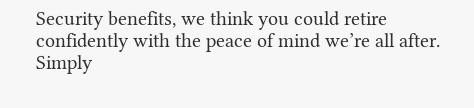Security benefits, we think you could retire confidently with the peace of mind we’re all after. Simply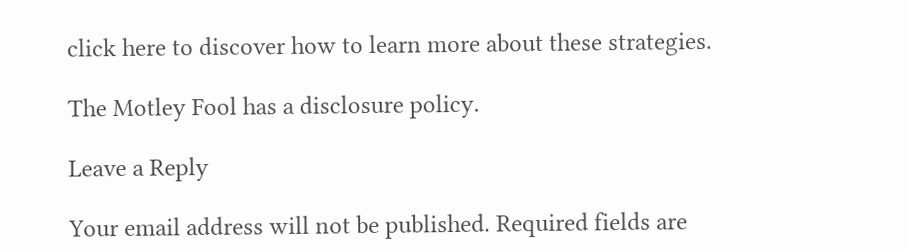click here to discover how to learn more about these strategies.

The Motley Fool has a disclosure policy.

Leave a Reply

Your email address will not be published. Required fields are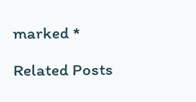marked *

Related Posts